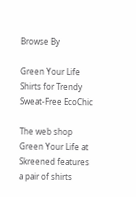Browse By

Green Your Life Shirts for Trendy Sweat-Free EcoChic

The web shop Green Your Life at Skreened features a pair of shirts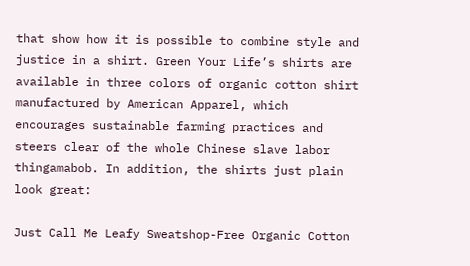that show how it is possible to combine style and justice in a shirt. Green Your Life’s shirts are available in three colors of organic cotton shirt manufactured by American Apparel, which encourages sustainable farming practices and steers clear of the whole Chinese slave labor thingamabob. In addition, the shirts just plain look great:

Just Call Me Leafy Sweatshop-Free Organic Cotton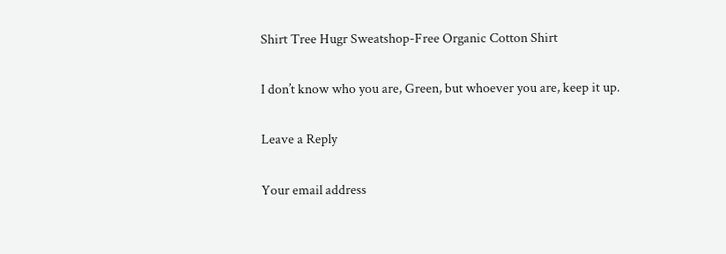Shirt Tree Hugr Sweatshop-Free Organic Cotton Shirt

I don’t know who you are, Green, but whoever you are, keep it up.

Leave a Reply

Your email address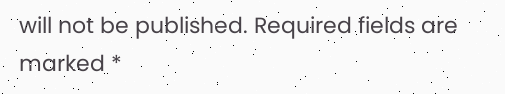will not be published. Required fields are marked *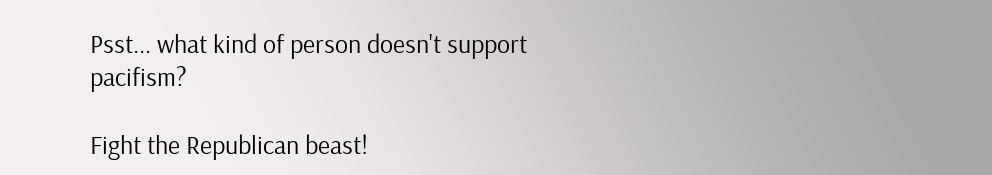Psst... what kind of person doesn't support pacifism?

Fight the Republican beast!